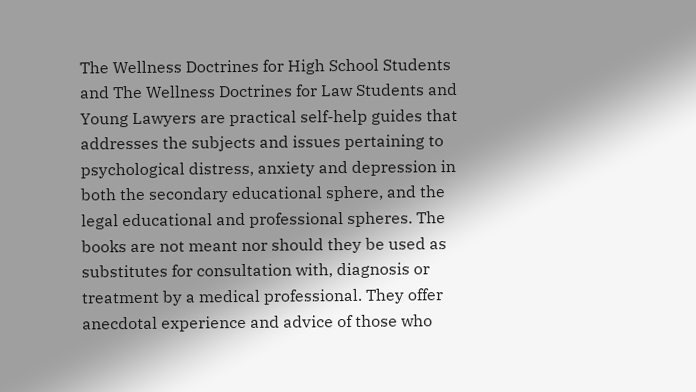The Wellness Doctrines for High School Students and The Wellness Doctrines for Law Students and Young Lawyers are practical self-help guides that addresses the subjects and issues pertaining to psychological distress, anxiety and depression in both the secondary educational sphere, and the legal educational and professional spheres. The books are not meant nor should they be used as substitutes for consultation with, diagnosis or treatment by a medical professional. They offer anecdotal experience and advice of those who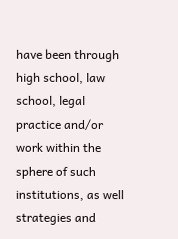have been through high school, law school, legal practice and/or work within the sphere of such institutions, as well strategies and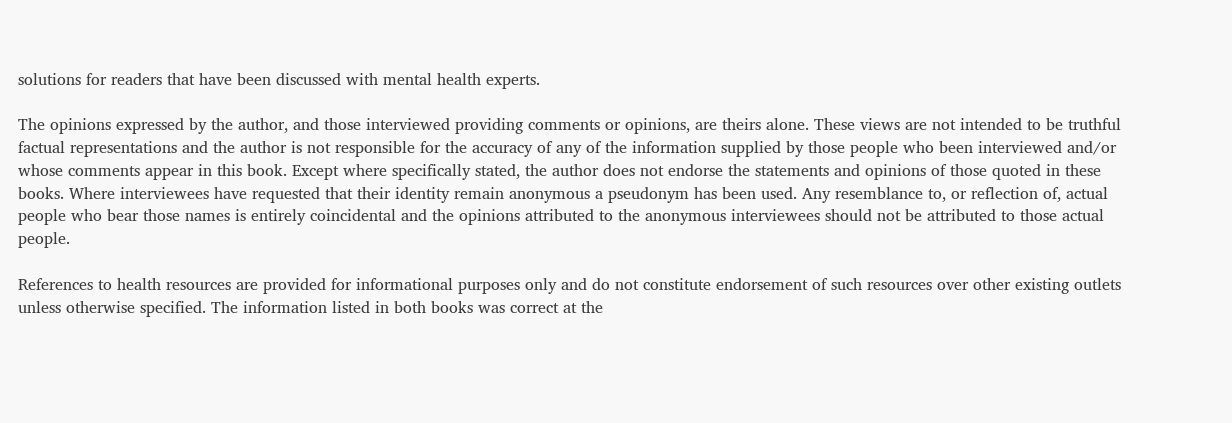solutions for readers that have been discussed with mental health experts.

The opinions expressed by the author, and those interviewed providing comments or opinions, are theirs alone. These views are not intended to be truthful factual representations and the author is not responsible for the accuracy of any of the information supplied by those people who been interviewed and/or whose comments appear in this book. Except where specifically stated, the author does not endorse the statements and opinions of those quoted in these books. Where interviewees have requested that their identity remain anonymous a pseudonym has been used. Any resemblance to, or reflection of, actual people who bear those names is entirely coincidental and the opinions attributed to the anonymous interviewees should not be attributed to those actual people.

References to health resources are provided for informational purposes only and do not constitute endorsement of such resources over other existing outlets unless otherwise specified. The information listed in both books was correct at the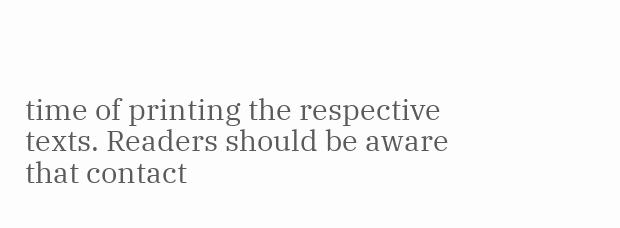time of printing the respective texts. Readers should be aware that contact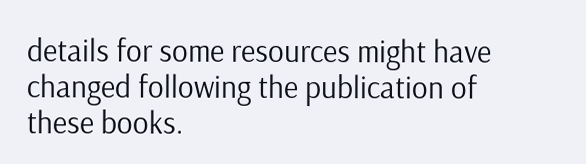details for some resources might have changed following the publication of these books.